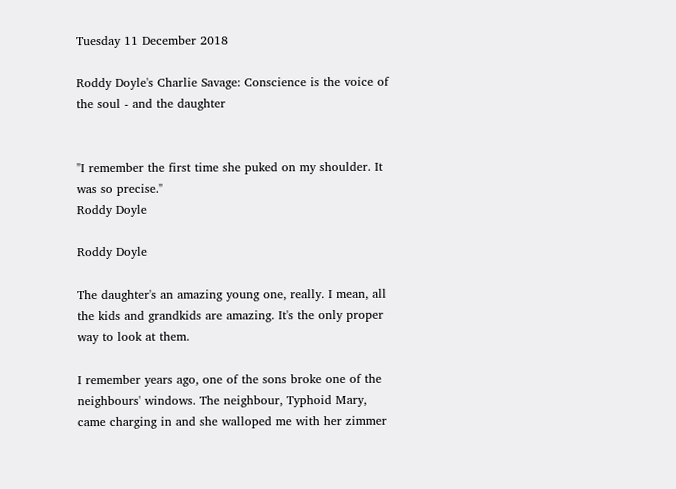Tuesday 11 December 2018

Roddy Doyle's Charlie Savage: Conscience is the voice of the soul - and the daughter


"I remember the first time she puked on my shoulder. It was so precise."
Roddy Doyle

Roddy Doyle

The daughter's an amazing young one, really. I mean, all the kids and grandkids are amazing. It's the only proper way to look at them.

I remember years ago, one of the sons broke one of the neighbours' windows. The neighbour, Typhoid Mary, came charging in and she walloped me with her zimmer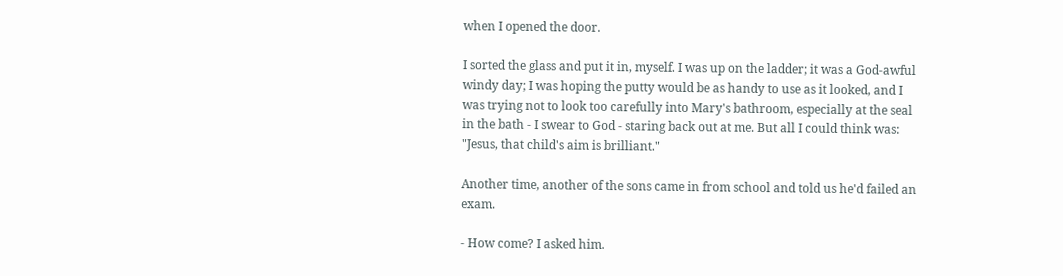when I opened the door.

I sorted the glass and put it in, myself. I was up on the ladder; it was a God-awful windy day; I was hoping the putty would be as handy to use as it looked, and I was trying not to look too carefully into Mary's bathroom, especially at the seal in the bath - I swear to God - staring back out at me. But all I could think was: "Jesus, that child's aim is brilliant."

Another time, another of the sons came in from school and told us he'd failed an exam.

- How come? I asked him.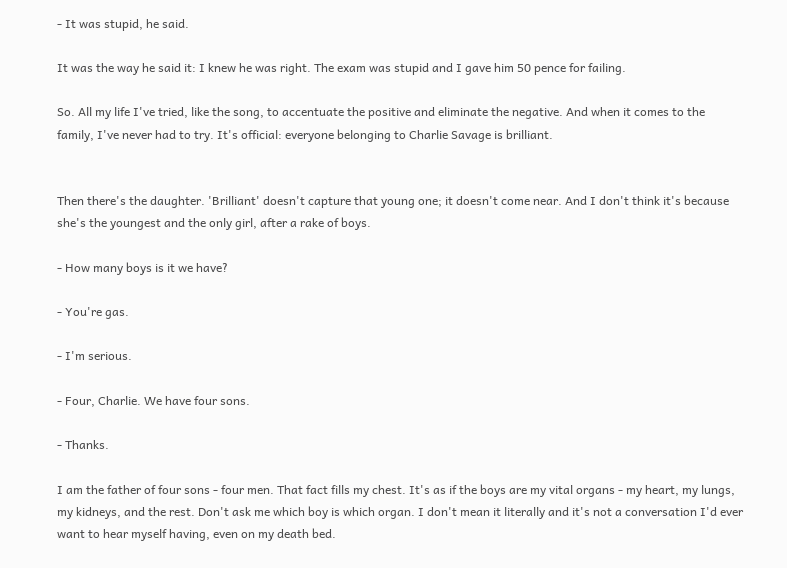- It was stupid, he said.

It was the way he said it: I knew he was right. The exam was stupid and I gave him 50 pence for failing.

So. All my life I've tried, like the song, to accentuate the positive and eliminate the negative. And when it comes to the family, I've never had to try. It's official: everyone belonging to Charlie Savage is brilliant.


Then there's the daughter. 'Brilliant' doesn't capture that young one; it doesn't come near. And I don't think it's because she's the youngest and the only girl, after a rake of boys.

- How many boys is it we have?

- You're gas.

- I'm serious.

- Four, Charlie. We have four sons.

- Thanks.

I am the father of four sons - four men. That fact fills my chest. It's as if the boys are my vital organs - my heart, my lungs, my kidneys, and the rest. Don't ask me which boy is which organ. I don't mean it literally and it's not a conversation I'd ever want to hear myself having, even on my death bed.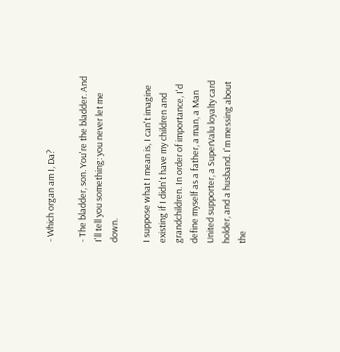- Which organ am I, Da?

- The bladder, son. You're the bladder. And I'll tell you something: you never let me down.

I suppose what I mean is, I can't imagine existing if I didn't have my children and grandchildren. In order of importance, I'd define myself as a father, a man, a Man United supporter, a SuperValu loyalty card holder, and a husband. I'm messing about the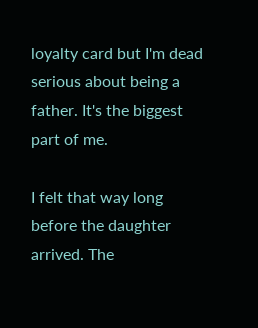loyalty card but I'm dead serious about being a father. It's the biggest part of me.

I felt that way long before the daughter arrived. The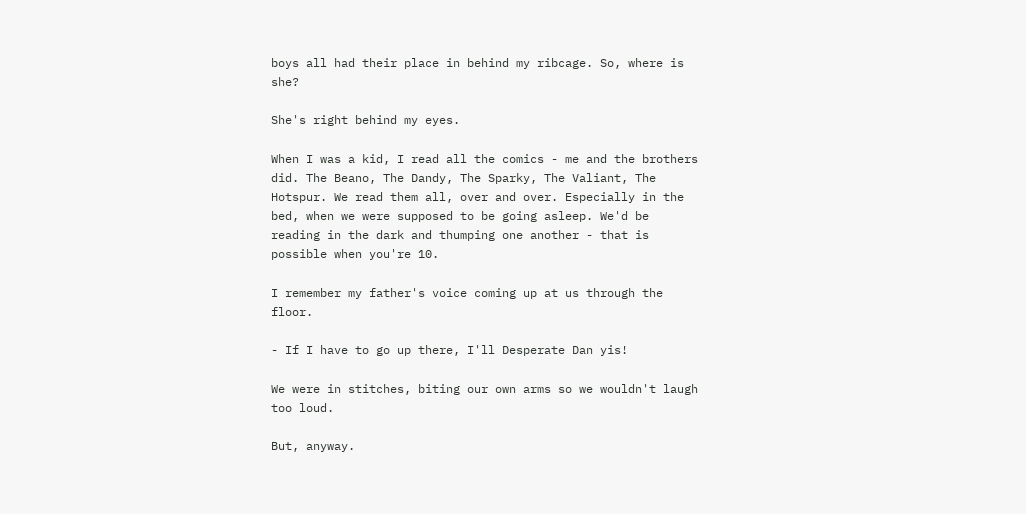boys all had their place in behind my ribcage. So, where is she?

She's right behind my eyes.

When I was a kid, I read all the comics - me and the brothers did. The Beano, The Dandy, The Sparky, The Valiant, The Hotspur. We read them all, over and over. Especially in the bed, when we were supposed to be going asleep. We'd be reading in the dark and thumping one another - that is possible when you're 10.

I remember my father's voice coming up at us through the floor.

- If I have to go up there, I'll Desperate Dan yis!

We were in stitches, biting our own arms so we wouldn't laugh too loud.

But, anyway.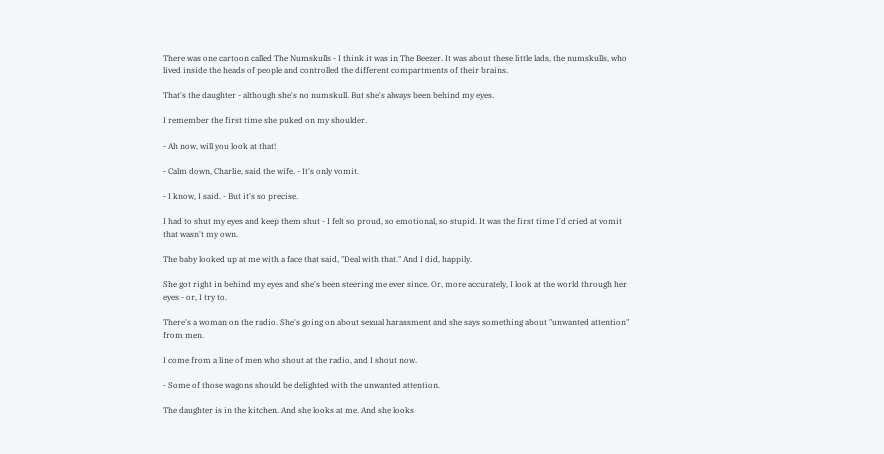There was one cartoon called The Numskulls - I think it was in The Beezer. It was about these little lads, the numskulls, who lived inside the heads of people and controlled the different compartments of their brains.

That's the daughter - although she's no numskull. But she's always been behind my eyes.

I remember the first time she puked on my shoulder.

- Ah now, will you look at that!

- Calm down, Charlie, said the wife. - It's only vomit.

- I know, I said. - But it's so precise.

I had to shut my eyes and keep them shut - I felt so proud, so emotional, so stupid. It was the first time I'd cried at vomit that wasn't my own.

The baby looked up at me with a face that said, "Deal with that." And I did, happily.

She got right in behind my eyes and she's been steering me ever since. Or, more accurately, I look at the world through her eyes - or, I try to.

There's a woman on the radio. She's going on about sexual harassment and she says something about "unwanted attention" from men.

I come from a line of men who shout at the radio, and I shout now.

- Some of those wagons should be delighted with the unwanted attention.

The daughter is in the kitchen. And she looks at me. And she looks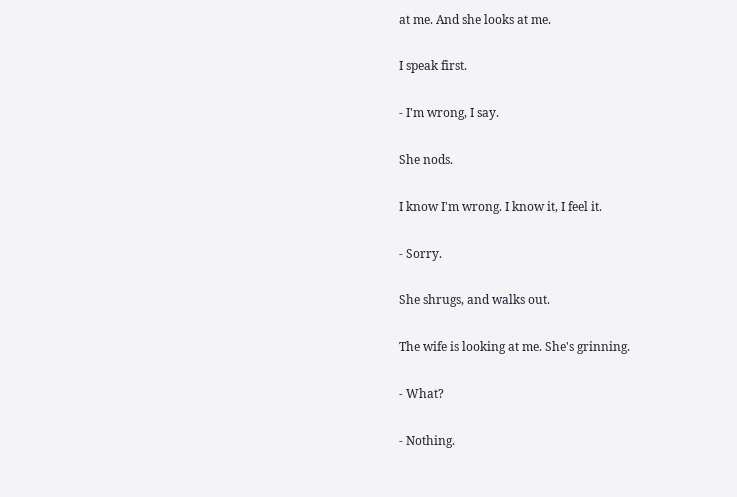at me. And she looks at me.

I speak first.

- I'm wrong, I say.

She nods.

I know I'm wrong. I know it, I feel it.

- Sorry.

She shrugs, and walks out.

The wife is looking at me. She's grinning.

- What?

- Nothing.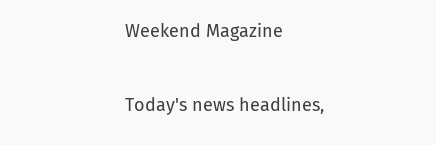Weekend Magazine

Today's news headlines,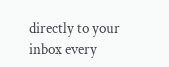directly to your inbox every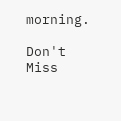morning.

Don't Miss